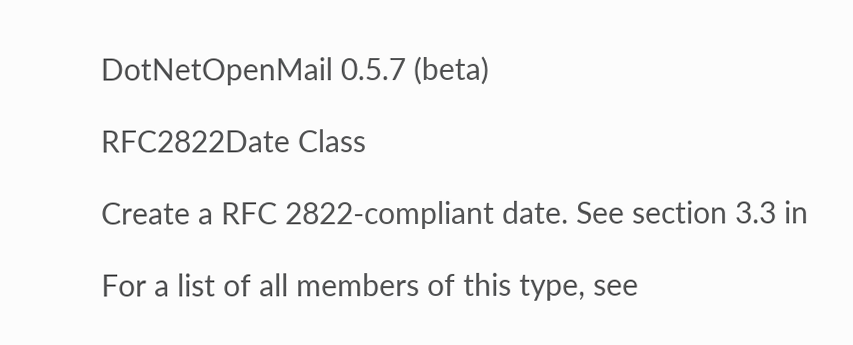DotNetOpenMail 0.5.7 (beta)

RFC2822Date Class

Create a RFC 2822-compliant date. See section 3.3 in

For a list of all members of this type, see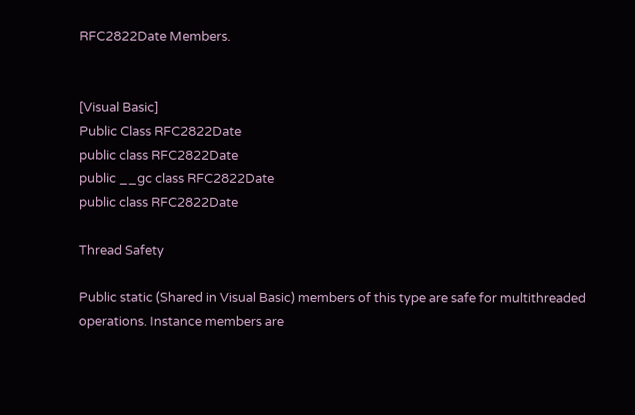RFC2822Date Members.


[Visual Basic]
Public Class RFC2822Date
public class RFC2822Date
public __gc class RFC2822Date
public class RFC2822Date

Thread Safety

Public static (Shared in Visual Basic) members of this type are safe for multithreaded operations. Instance members are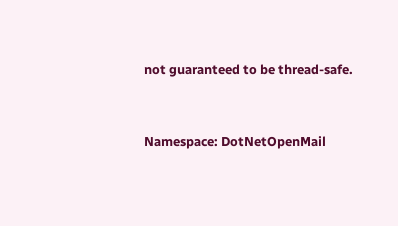not guaranteed to be thread-safe.


Namespace: DotNetOpenMail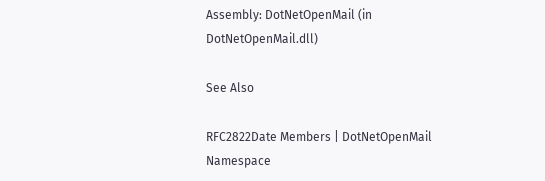Assembly: DotNetOpenMail (in DotNetOpenMail.dll)

See Also

RFC2822Date Members | DotNetOpenMail Namespace